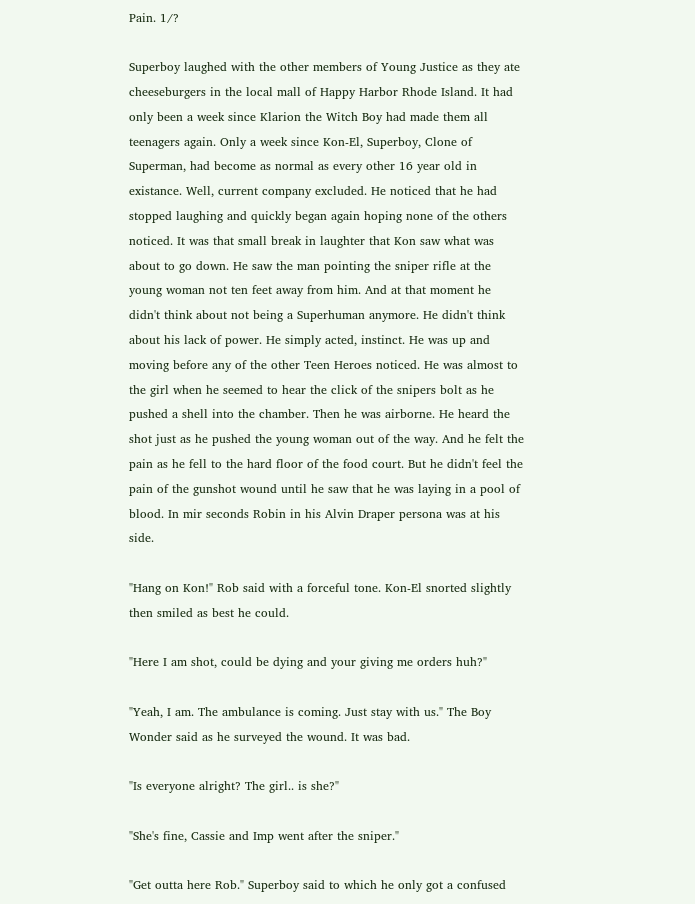Pain. 1/?

Superboy laughed with the other members of Young Justice as they ate cheeseburgers in the local mall of Happy Harbor Rhode Island. It had only been a week since Klarion the Witch Boy had made them all teenagers again. Only a week since Kon-El, Superboy, Clone of Superman, had become as normal as every other 16 year old in existance. Well, current company excluded. He noticed that he had stopped laughing and quickly began again hoping none of the others noticed. It was that small break in laughter that Kon saw what was about to go down. He saw the man pointing the sniper rifle at the young woman not ten feet away from him. And at that moment he didn't think about not being a Superhuman anymore. He didn't think about his lack of power. He simply acted, instinct. He was up and moving before any of the other Teen Heroes noticed. He was almost to the girl when he seemed to hear the click of the snipers bolt as he pushed a shell into the chamber. Then he was airborne. He heard the shot just as he pushed the young woman out of the way. And he felt the pain as he fell to the hard floor of the food court. But he didn't feel the pain of the gunshot wound until he saw that he was laying in a pool of blood. In mir seconds Robin in his Alvin Draper persona was at his side.

"Hang on Kon!" Rob said with a forceful tone. Kon-El snorted slightly then smiled as best he could.

"Here I am shot, could be dying and your giving me orders huh?"

"Yeah, I am. The ambulance is coming. Just stay with us." The Boy Wonder said as he surveyed the wound. It was bad.

"Is everyone alright? The girl.. is she?"

"She's fine, Cassie and Imp went after the sniper."

"Get outta here Rob." Superboy said to which he only got a confused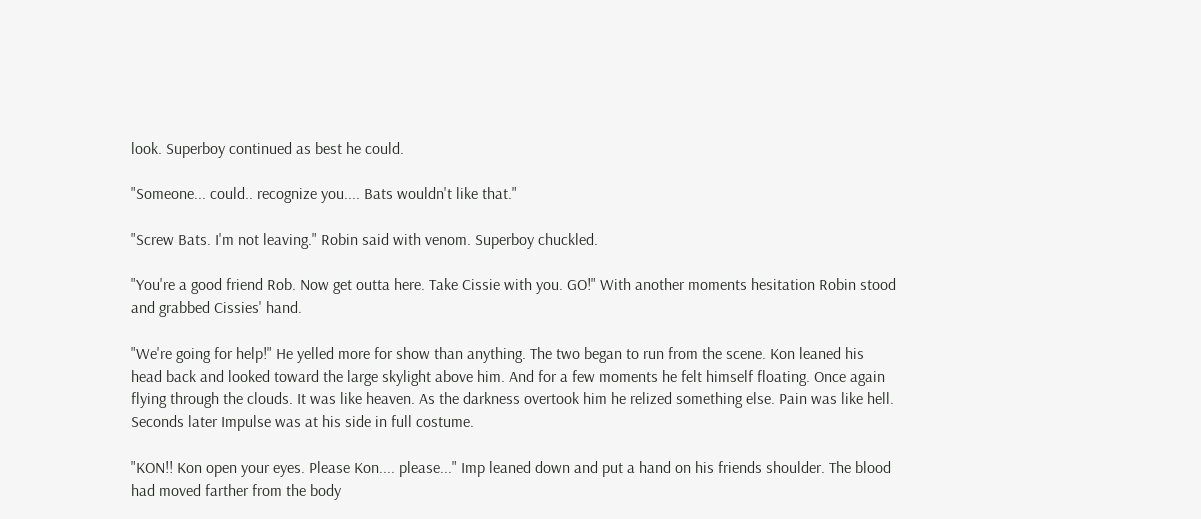look. Superboy continued as best he could.

"Someone... could.. recognize you.... Bats wouldn't like that."

"Screw Bats. I'm not leaving." Robin said with venom. Superboy chuckled.

"You're a good friend Rob. Now get outta here. Take Cissie with you. GO!" With another moments hesitation Robin stood and grabbed Cissies' hand.

"We're going for help!" He yelled more for show than anything. The two began to run from the scene. Kon leaned his head back and looked toward the large skylight above him. And for a few moments he felt himself floating. Once again flying through the clouds. It was like heaven. As the darkness overtook him he relized something else. Pain was like hell. Seconds later Impulse was at his side in full costume.

"KON!! Kon open your eyes. Please Kon.... please..." Imp leaned down and put a hand on his friends shoulder. The blood had moved farther from the body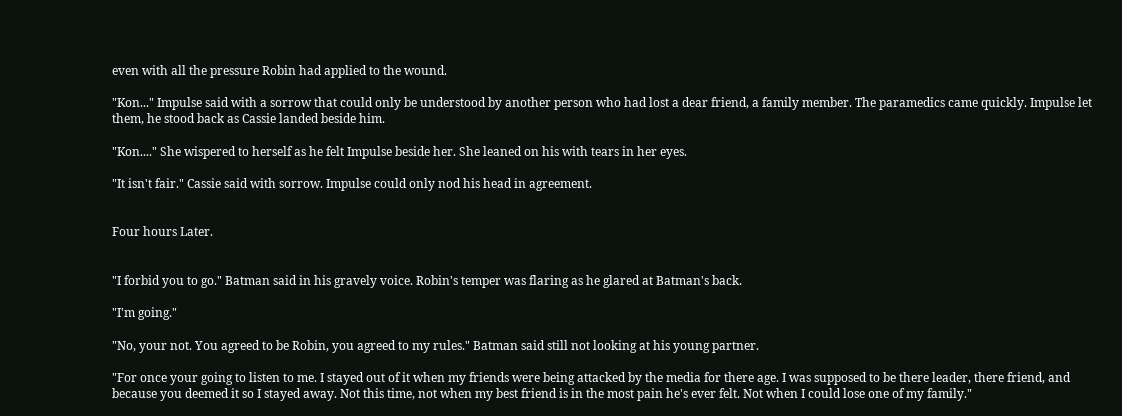even with all the pressure Robin had applied to the wound.

"Kon..." Impulse said with a sorrow that could only be understood by another person who had lost a dear friend, a family member. The paramedics came quickly. Impulse let them, he stood back as Cassie landed beside him.

"Kon...." She wispered to herself as he felt Impulse beside her. She leaned on his with tears in her eyes.

"It isn't fair." Cassie said with sorrow. Impulse could only nod his head in agreement.


Four hours Later.


"I forbid you to go." Batman said in his gravely voice. Robin's temper was flaring as he glared at Batman's back.

"I'm going."

"No, your not. You agreed to be Robin, you agreed to my rules." Batman said still not looking at his young partner.

"For once your going to listen to me. I stayed out of it when my friends were being attacked by the media for there age. I was supposed to be there leader, there friend, and because you deemed it so I stayed away. Not this time, not when my best friend is in the most pain he's ever felt. Not when I could lose one of my family."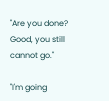"Are you done? Good, you still cannot go."

"I'm going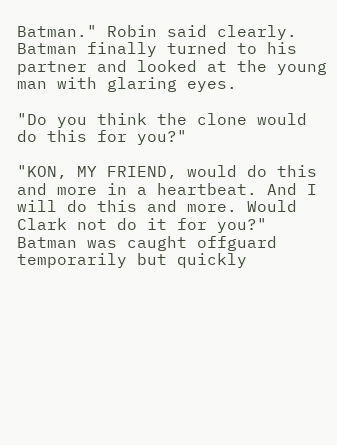Batman." Robin said clearly. Batman finally turned to his partner and looked at the young man with glaring eyes.

"Do you think the clone would do this for you?"

"KON, MY FRIEND, would do this and more in a heartbeat. And I will do this and more. Would Clark not do it for you?" Batman was caught offguard temporarily but quickly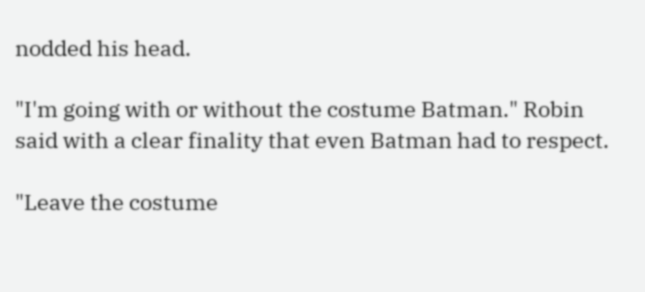nodded his head.

"I'm going with or without the costume Batman." Robin said with a clear finality that even Batman had to respect.

"Leave the costume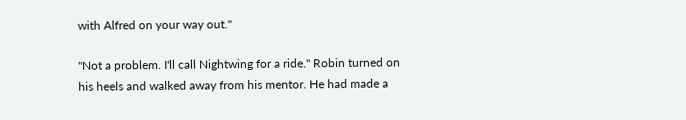with Alfred on your way out."

"Not a problem. I'll call Nightwing for a ride." Robin turned on his heels and walked away from his mentor. He had made a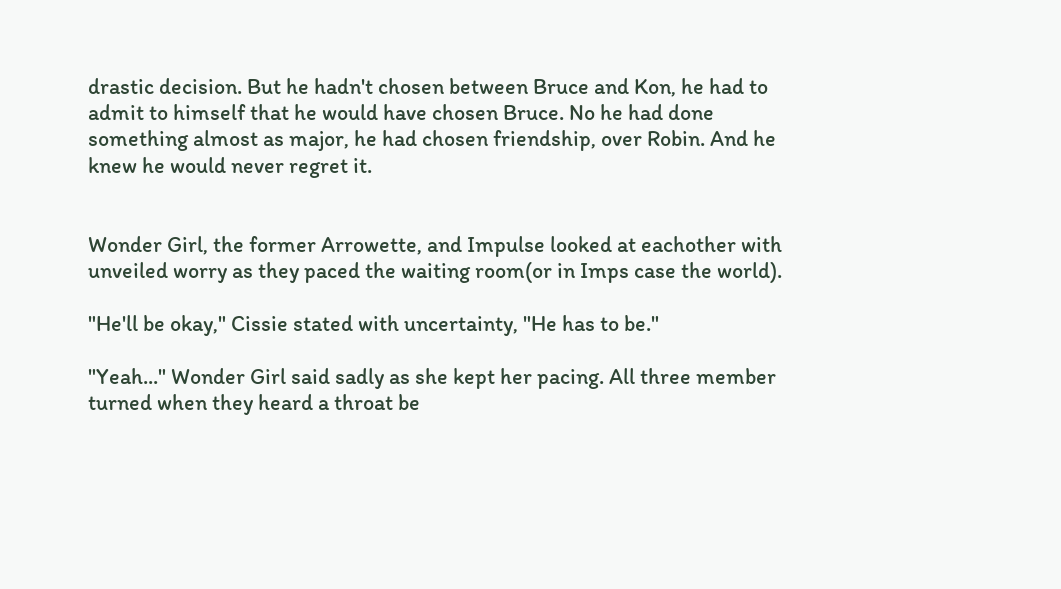drastic decision. But he hadn't chosen between Bruce and Kon, he had to admit to himself that he would have chosen Bruce. No he had done something almost as major, he had chosen friendship, over Robin. And he knew he would never regret it.


Wonder Girl, the former Arrowette, and Impulse looked at eachother with unveiled worry as they paced the waiting room(or in Imps case the world).

"He'll be okay," Cissie stated with uncertainty, "He has to be."

"Yeah..." Wonder Girl said sadly as she kept her pacing. All three member turned when they heard a throat be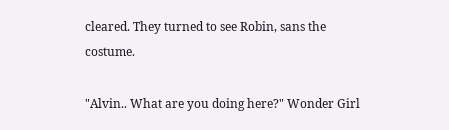cleared. They turned to see Robin, sans the costume.

"Alvin.. What are you doing here?" Wonder Girl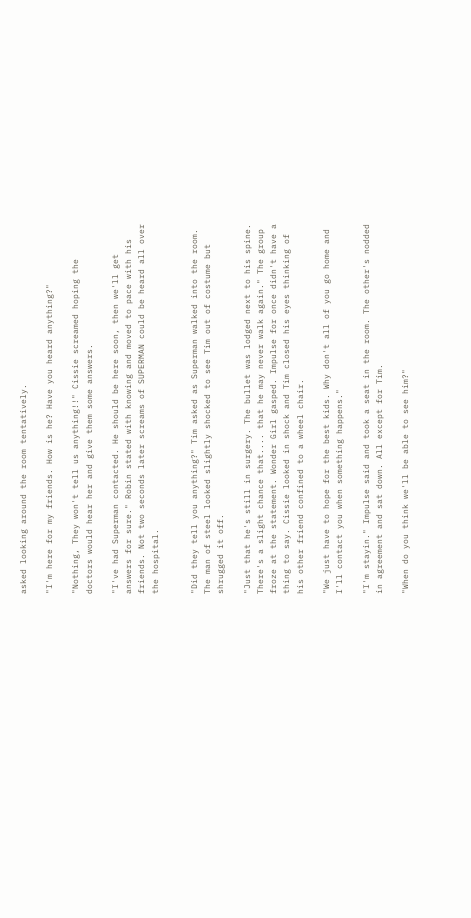asked looking around the room tentatively.

"I'm here for my friends. How is he? Have you heard anything?"

"Nothing, They won't tell us anything!!" Cissie screamed hoping the doctors would hear her and give them some answers.

"I've had Superman contacted. He should be here soon, then we'll get answers for sure." Robin stated with knowing and moved to pace with his friends. Not two seconds later screams of SUPERMAN could be heard all over the hospital.


"Did they tell you anything?" Tim asked as Superman walked into the room. The man of steel looked slightly shocked to see Tim out of costume but shrugged it off.

"Just that he's still in surgery. The bullet was lodged next to his spine. There's a slight chance that.... that he may never walk again." The group froze at the statement. Wonder Girl gasped. Impulse for once didn't have a thing to say. Cissie looked in shock and Tim closed his eyes thinking of his other friend confined to a wheel chair.

"We just have to hope for the best kids. Why don't all of you go home and I'll contact you when something happens."

"I'm stayin." Impulse said and took a seat in the room. The other's nodded in agreement and sat down. All except for Tim.

"When do you think we'll be able to see him?"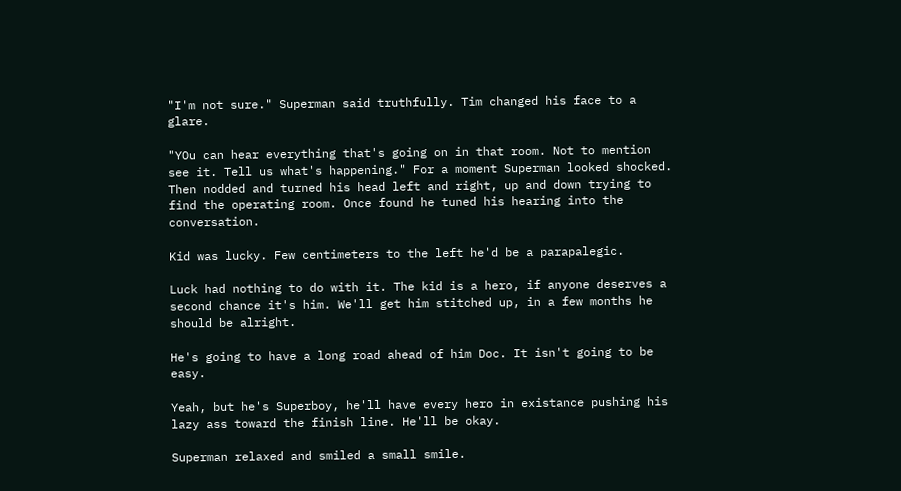"I'm not sure." Superman said truthfully. Tim changed his face to a glare.

"YOu can hear everything that's going on in that room. Not to mention see it. Tell us what's happening." For a moment Superman looked shocked. Then nodded and turned his head left and right, up and down trying to find the operating room. Once found he tuned his hearing into the conversation.

Kid was lucky. Few centimeters to the left he'd be a parapalegic.

Luck had nothing to do with it. The kid is a hero, if anyone deserves a second chance it's him. We'll get him stitched up, in a few months he should be alright.

He's going to have a long road ahead of him Doc. It isn't going to be easy.

Yeah, but he's Superboy, he'll have every hero in existance pushing his lazy ass toward the finish line. He'll be okay.

Superman relaxed and smiled a small smile.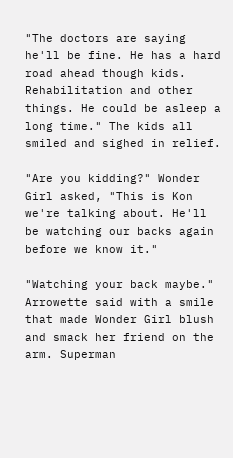"The doctors are saying he'll be fine. He has a hard road ahead though kids. Rehabilitation and other things. He could be asleep a long time." The kids all smiled and sighed in relief.

"Are you kidding?" Wonder Girl asked, "This is Kon we're talking about. He'll be watching our backs again before we know it."

"Watching your back maybe." Arrowette said with a smile that made Wonder Girl blush and smack her friend on the arm. Superman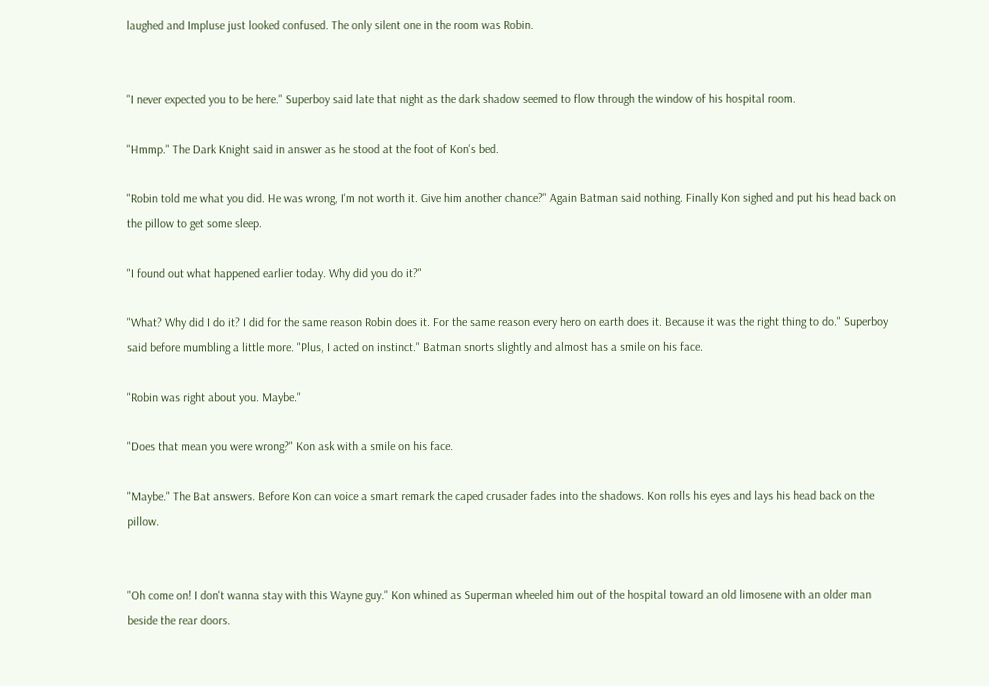laughed and Impluse just looked confused. The only silent one in the room was Robin.


"I never expected you to be here." Superboy said late that night as the dark shadow seemed to flow through the window of his hospital room.

"Hmmp." The Dark Knight said in answer as he stood at the foot of Kon's bed.

"Robin told me what you did. He was wrong, I'm not worth it. Give him another chance?" Again Batman said nothing. Finally Kon sighed and put his head back on the pillow to get some sleep.

"I found out what happened earlier today. Why did you do it?"

"What? Why did I do it? I did for the same reason Robin does it. For the same reason every hero on earth does it. Because it was the right thing to do." Superboy said before mumbling a little more. "Plus, I acted on instinct." Batman snorts slightly and almost has a smile on his face.

"Robin was right about you. Maybe."

"Does that mean you were wrong?" Kon ask with a smile on his face.

"Maybe." The Bat answers. Before Kon can voice a smart remark the caped crusader fades into the shadows. Kon rolls his eyes and lays his head back on the pillow.


"Oh come on! I don't wanna stay with this Wayne guy." Kon whined as Superman wheeled him out of the hospital toward an old limosene with an older man beside the rear doors.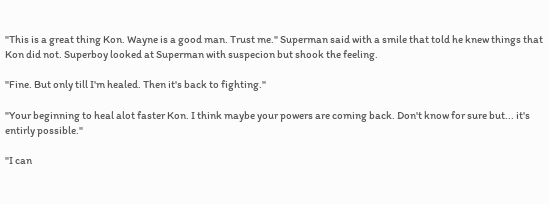"This is a great thing Kon. Wayne is a good man. Trust me." Superman said with a smile that told he knew things that Kon did not. Superboy looked at Superman with suspecion but shook the feeling.

"Fine. But only till I'm healed. Then it's back to fighting."

"Your beginning to heal alot faster Kon. I think maybe your powers are coming back. Don't know for sure but... it's entirly possible."

"I can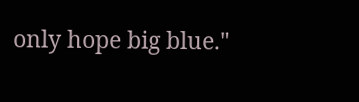only hope big blue."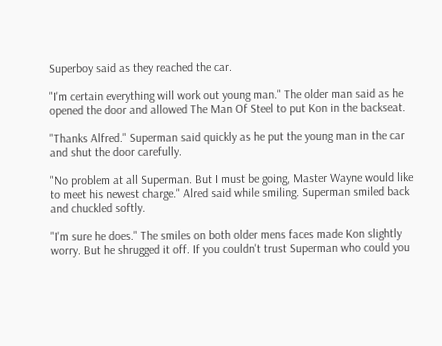Superboy said as they reached the car.

"I'm certain everything will work out young man." The older man said as he opened the door and allowed The Man Of Steel to put Kon in the backseat.

"Thanks Alfred." Superman said quickly as he put the young man in the car and shut the door carefully.

"No problem at all Superman. But I must be going, Master Wayne would like to meet his newest charge." Alred said while smiling. Superman smiled back and chuckled softly.

"I'm sure he does." The smiles on both older mens faces made Kon slightly worry. But he shrugged it off. If you couldn't trust Superman who could you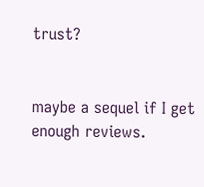trust?


maybe a sequel if I get enough reviews.